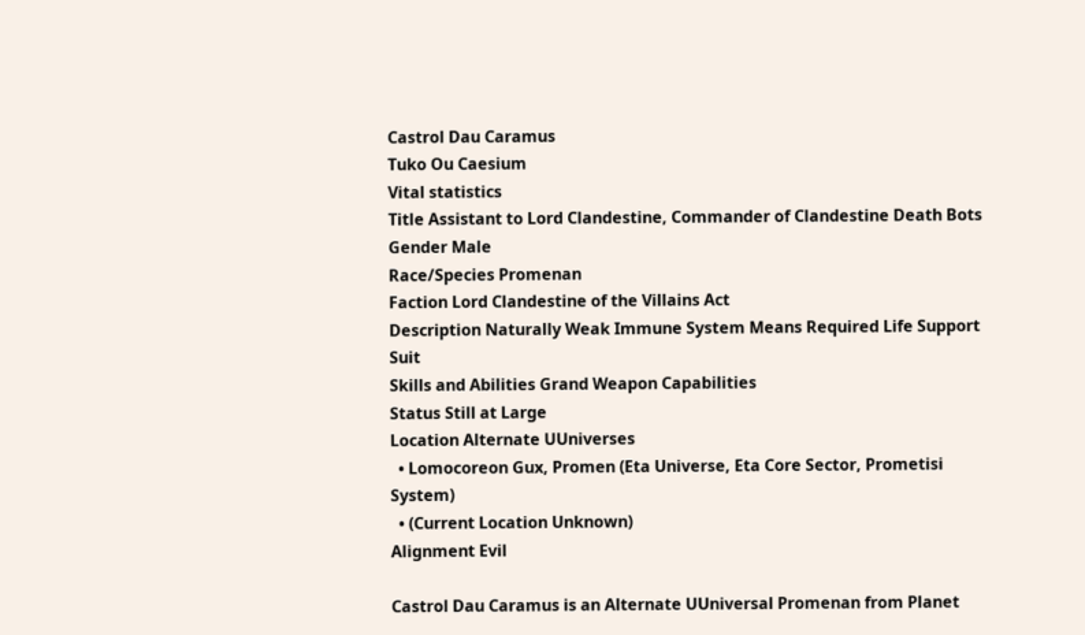Castrol Dau Caramus
Tuko Ou Caesium
Vital statistics
Title Assistant to Lord Clandestine, Commander of Clandestine Death Bots
Gender Male
Race/Species Promenan
Faction Lord Clandestine of the Villains Act
Description Naturally Weak Immune System Means Required Life Support Suit
Skills and Abilities Grand Weapon Capabilities
Status Still at Large
Location Alternate UUniverses
  • Lomocoreon Gux, Promen (Eta Universe, Eta Core Sector, Prometisi System)
  • (Current Location Unknown)
Alignment Evil

Castrol Dau Caramus is an Alternate UUniversal Promenan from Planet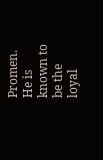Promen. He is known to be the loyal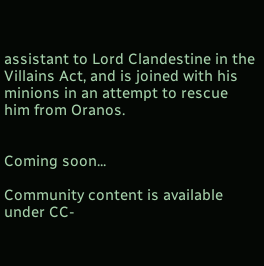assistant to Lord Clandestine in the Villains Act, and is joined with his minions in an attempt to rescue him from Oranos.


Coming soon...

Community content is available under CC-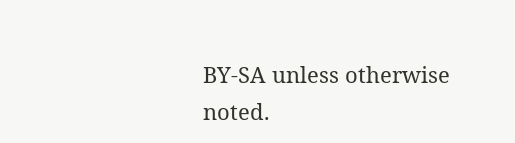BY-SA unless otherwise noted.